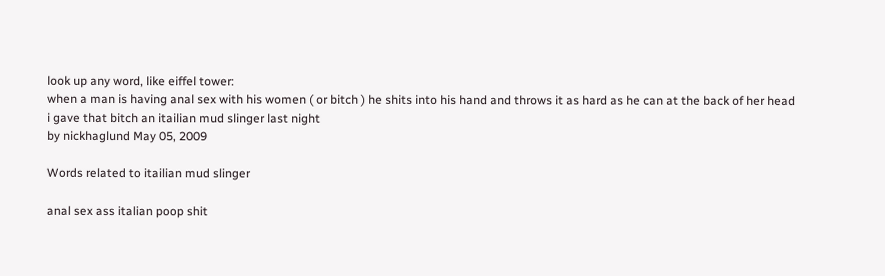look up any word, like eiffel tower:
when a man is having anal sex with his women ( or bitch ) he shits into his hand and throws it as hard as he can at the back of her head
i gave that bitch an itailian mud slinger last night
by nickhaglund May 05, 2009

Words related to itailian mud slinger

anal sex ass italian poop shit